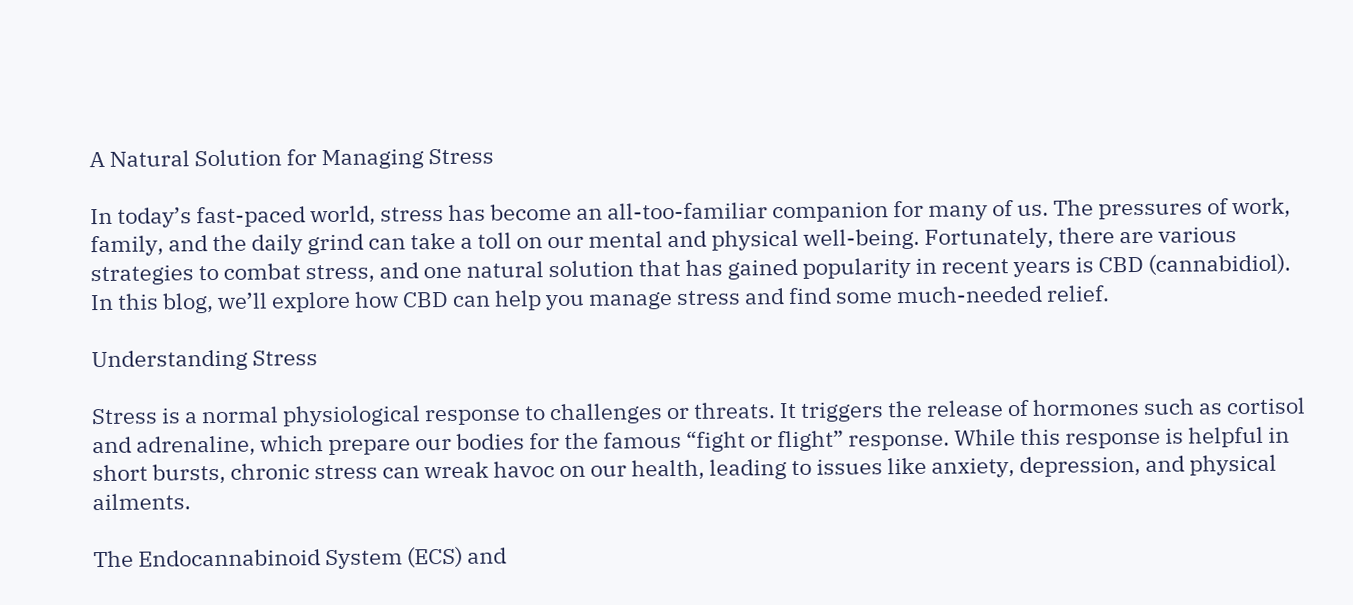A Natural Solution for Managing Stress

In today’s fast-paced world, stress has become an all-too-familiar companion for many of us. The pressures of work, family, and the daily grind can take a toll on our mental and physical well-being. Fortunately, there are various strategies to combat stress, and one natural solution that has gained popularity in recent years is CBD (cannabidiol). In this blog, we’ll explore how CBD can help you manage stress and find some much-needed relief.

Understanding Stress

Stress is a normal physiological response to challenges or threats. It triggers the release of hormones such as cortisol and adrenaline, which prepare our bodies for the famous “fight or flight” response. While this response is helpful in short bursts, chronic stress can wreak havoc on our health, leading to issues like anxiety, depression, and physical ailments.

The Endocannabinoid System (ECS) and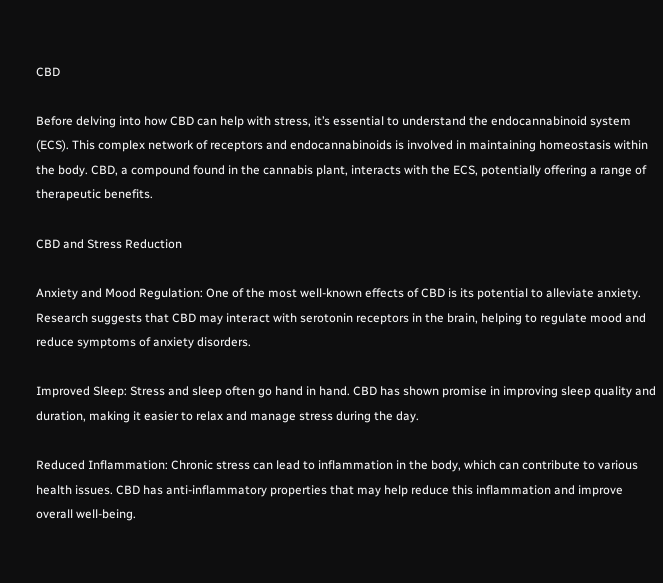CBD

Before delving into how CBD can help with stress, it’s essential to understand the endocannabinoid system (ECS). This complex network of receptors and endocannabinoids is involved in maintaining homeostasis within the body. CBD, a compound found in the cannabis plant, interacts with the ECS, potentially offering a range of therapeutic benefits.

CBD and Stress Reduction

Anxiety and Mood Regulation: One of the most well-known effects of CBD is its potential to alleviate anxiety. Research suggests that CBD may interact with serotonin receptors in the brain, helping to regulate mood and reduce symptoms of anxiety disorders.

Improved Sleep: Stress and sleep often go hand in hand. CBD has shown promise in improving sleep quality and duration, making it easier to relax and manage stress during the day.

Reduced Inflammation: Chronic stress can lead to inflammation in the body, which can contribute to various health issues. CBD has anti-inflammatory properties that may help reduce this inflammation and improve overall well-being.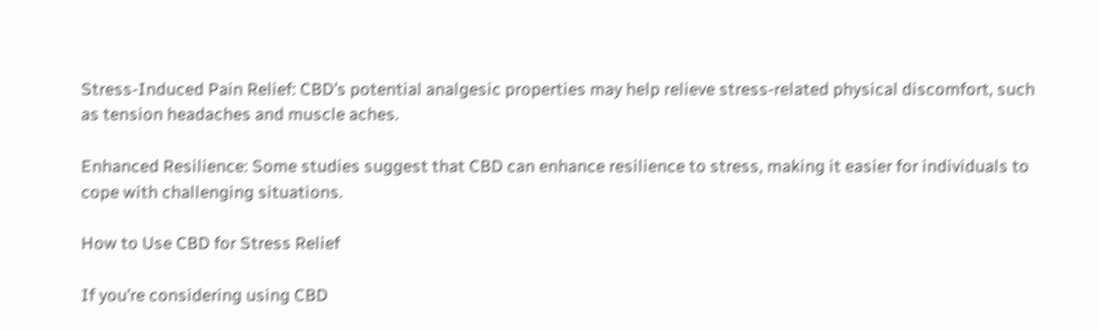Stress-Induced Pain Relief: CBD’s potential analgesic properties may help relieve stress-related physical discomfort, such as tension headaches and muscle aches.

Enhanced Resilience: Some studies suggest that CBD can enhance resilience to stress, making it easier for individuals to cope with challenging situations.

How to Use CBD for Stress Relief

If you’re considering using CBD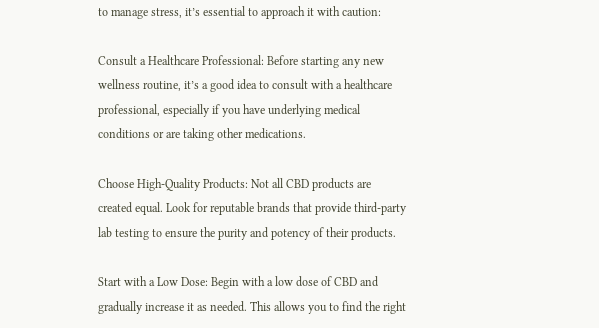to manage stress, it’s essential to approach it with caution:

Consult a Healthcare Professional: Before starting any new wellness routine, it’s a good idea to consult with a healthcare professional, especially if you have underlying medical conditions or are taking other medications.

Choose High-Quality Products: Not all CBD products are created equal. Look for reputable brands that provide third-party lab testing to ensure the purity and potency of their products.

Start with a Low Dose: Begin with a low dose of CBD and gradually increase it as needed. This allows you to find the right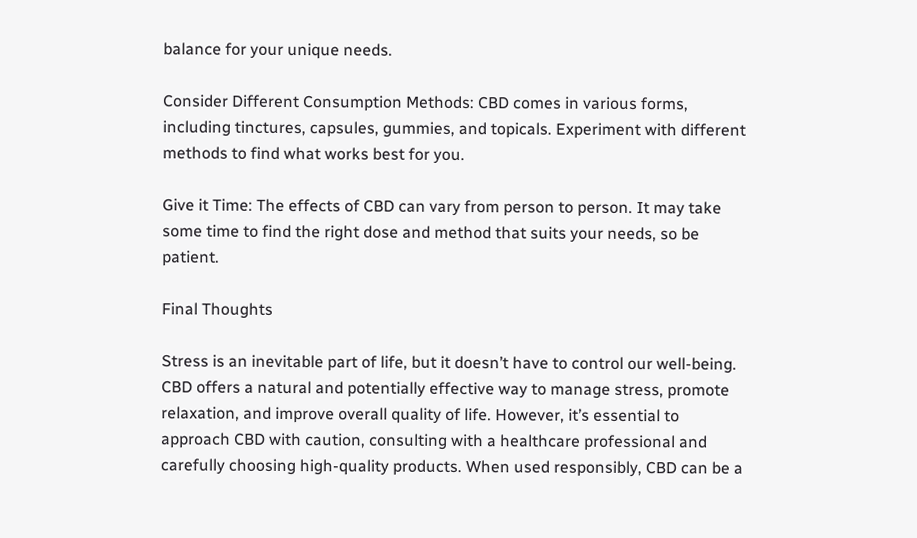balance for your unique needs.

Consider Different Consumption Methods: CBD comes in various forms, including tinctures, capsules, gummies, and topicals. Experiment with different methods to find what works best for you.

Give it Time: The effects of CBD can vary from person to person. It may take some time to find the right dose and method that suits your needs, so be patient.

Final Thoughts

Stress is an inevitable part of life, but it doesn’t have to control our well-being. CBD offers a natural and potentially effective way to manage stress, promote relaxation, and improve overall quality of life. However, it’s essential to approach CBD with caution, consulting with a healthcare professional and carefully choosing high-quality products. When used responsibly, CBD can be a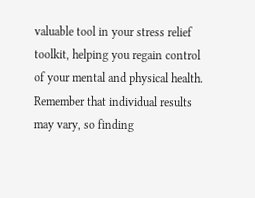valuable tool in your stress relief toolkit, helping you regain control of your mental and physical health. Remember that individual results may vary, so finding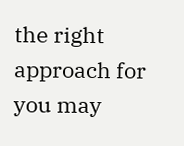the right approach for you may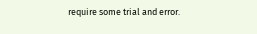require some trial and error.